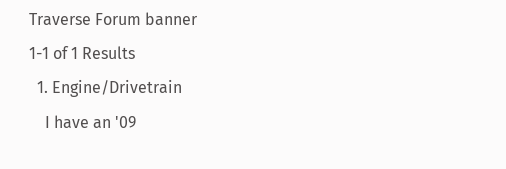Traverse Forum banner
1-1 of 1 Results
  1. Engine/Drivetrain
    I have an '09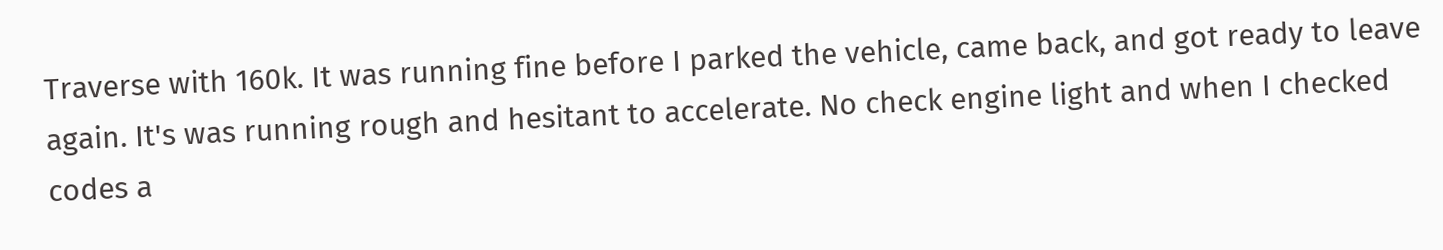Traverse with 160k. It was running fine before I parked the vehicle, came back, and got ready to leave again. It's was running rough and hesitant to accelerate. No check engine light and when I checked codes a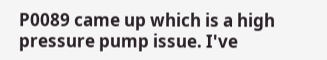P0089 came up which is a high pressure pump issue. I've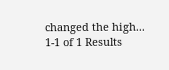changed the high...
1-1 of 1 Results